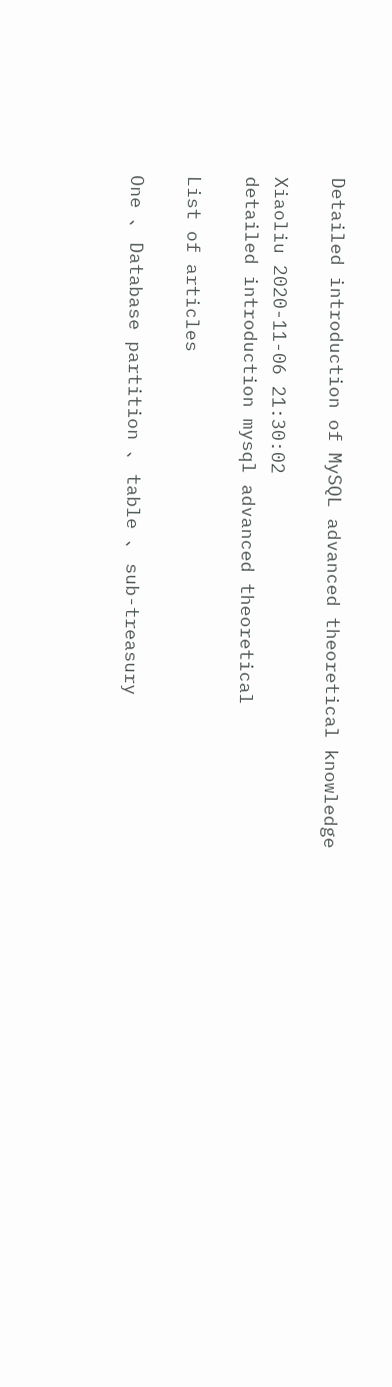Detailed introduction of MySQL advanced theoretical knowledge

Xiaoliu 2020-11-06 21:30:02
detailed introduction mysql advanced theoretical

List of articles

One 、 Database partition 、 table 、 sub-treasury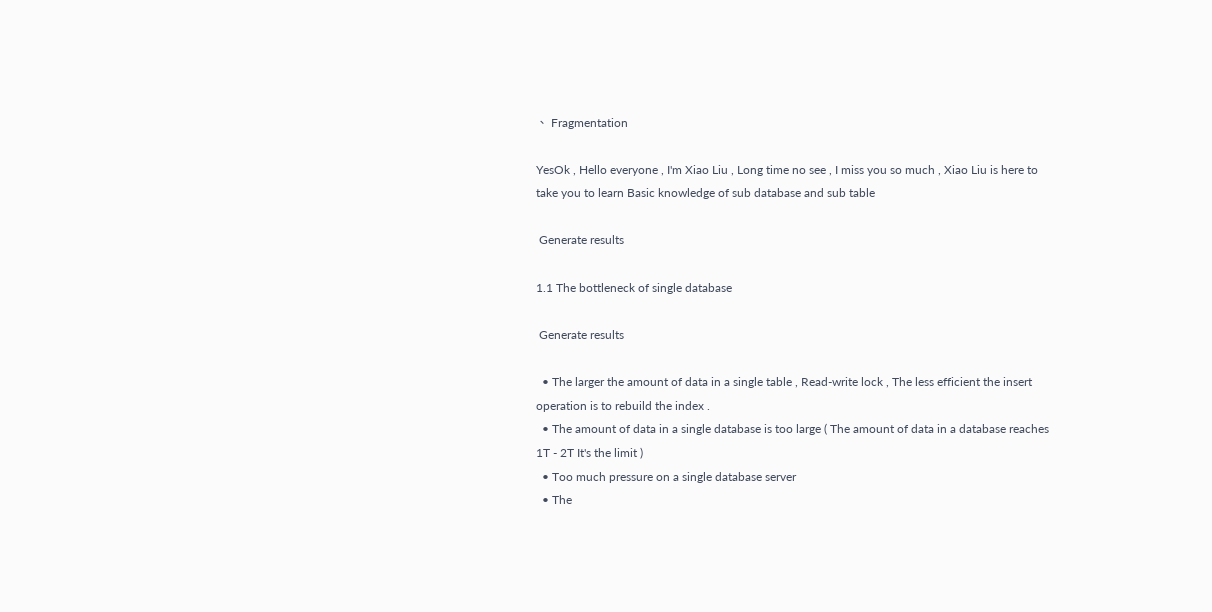、 Fragmentation

YesOk , Hello everyone , I'm Xiao Liu , Long time no see , I miss you so much , Xiao Liu is here to take you to learn Basic knowledge of sub database and sub table

 Generate results

1.1 The bottleneck of single database

 Generate results

  • The larger the amount of data in a single table , Read-write lock , The less efficient the insert operation is to rebuild the index .
  • The amount of data in a single database is too large ( The amount of data in a database reaches 1T - 2T It's the limit )
  • Too much pressure on a single database server
  • The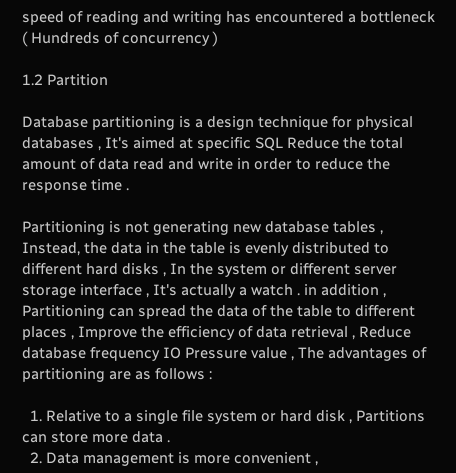speed of reading and writing has encountered a bottleneck ( Hundreds of concurrency )

1.2 Partition

Database partitioning is a design technique for physical databases , It's aimed at specific SQL Reduce the total amount of data read and write in order to reduce the response time .

Partitioning is not generating new database tables , Instead, the data in the table is evenly distributed to different hard disks , In the system or different server storage interface , It's actually a watch . in addition , Partitioning can spread the data of the table to different places , Improve the efficiency of data retrieval , Reduce database frequency IO Pressure value , The advantages of partitioning are as follows :

  1. Relative to a single file system or hard disk , Partitions can store more data .
  2. Data management is more convenient ,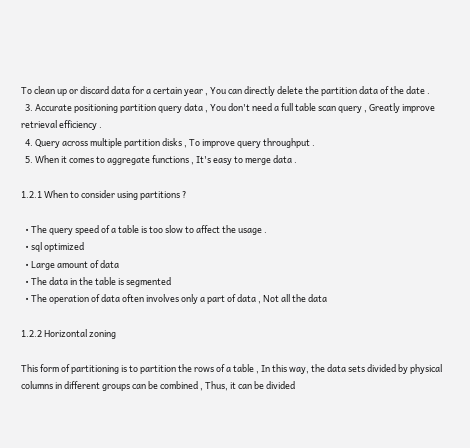To clean up or discard data for a certain year , You can directly delete the partition data of the date .
  3. Accurate positioning partition query data , You don't need a full table scan query , Greatly improve retrieval efficiency .
  4. Query across multiple partition disks , To improve query throughput .
  5. When it comes to aggregate functions , It's easy to merge data .

1.2.1 When to consider using partitions ?

  • The query speed of a table is too slow to affect the usage .
  • sql optimized
  • Large amount of data
  • The data in the table is segmented
  • The operation of data often involves only a part of data , Not all the data

1.2.2 Horizontal zoning

This form of partitioning is to partition the rows of a table , In this way, the data sets divided by physical columns in different groups can be combined , Thus, it can be divided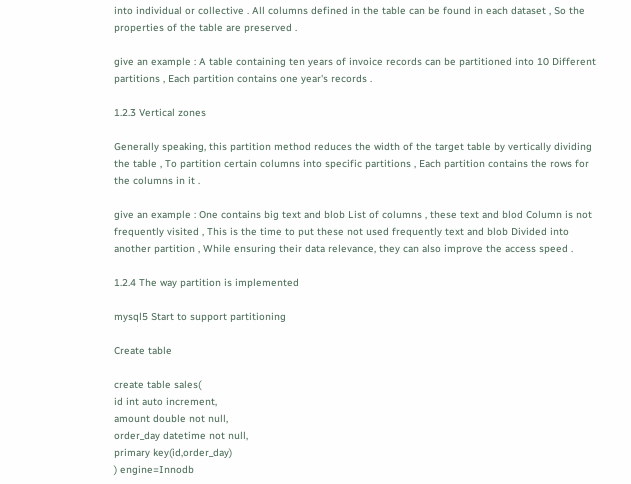into individual or collective . All columns defined in the table can be found in each dataset , So the properties of the table are preserved .

give an example : A table containing ten years of invoice records can be partitioned into 10 Different partitions , Each partition contains one year's records .

1.2.3 Vertical zones

Generally speaking, this partition method reduces the width of the target table by vertically dividing the table , To partition certain columns into specific partitions , Each partition contains the rows for the columns in it .

give an example : One contains big text and blob List of columns , these text and blod Column is not frequently visited , This is the time to put these not used frequently text and blob Divided into another partition , While ensuring their data relevance, they can also improve the access speed .

1.2.4 The way partition is implemented

mysql5 Start to support partitioning

Create table

create table sales(
id int auto increment,
amount double not null,
order_day datetime not null,
primary key(id,order_day)
) engine=Innodb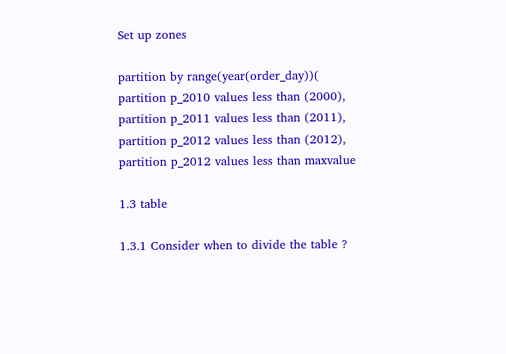Set up zones

partition by range(year(order_day))(
partition p_2010 values less than (2000),
partition p_2011 values less than (2011),
partition p_2012 values less than (2012),
partition p_2012 values less than maxvalue

1.3 table

1.3.1 Consider when to divide the table ?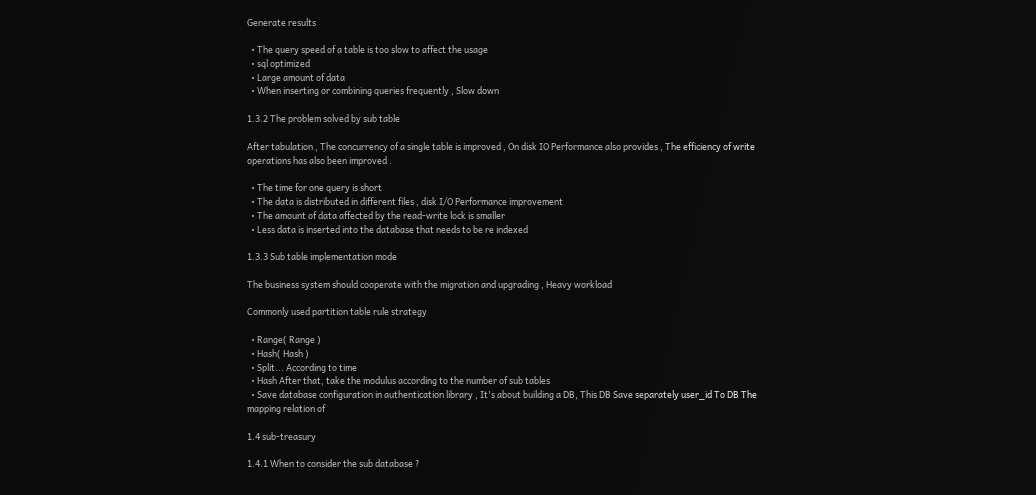Generate results

  • The query speed of a table is too slow to affect the usage
  • sql optimized
  • Large amount of data
  • When inserting or combining queries frequently , Slow down

1.3.2 The problem solved by sub table

After tabulation , The concurrency of a single table is improved , On disk IO Performance also provides , The efficiency of write operations has also been improved .

  • The time for one query is short
  • The data is distributed in different files , disk I/O Performance improvement
  • The amount of data affected by the read-write lock is smaller
  • Less data is inserted into the database that needs to be re indexed

1.3.3 Sub table implementation mode

The business system should cooperate with the migration and upgrading , Heavy workload

Commonly used partition table rule strategy

  • Range( Range )
  • Hash( Hash )
  • Split... According to time
  • Hash After that, take the modulus according to the number of sub tables
  • Save database configuration in authentication library , It's about building a DB, This DB Save separately user_id To DB The mapping relation of

1.4 sub-treasury

1.4.1 When to consider the sub database ?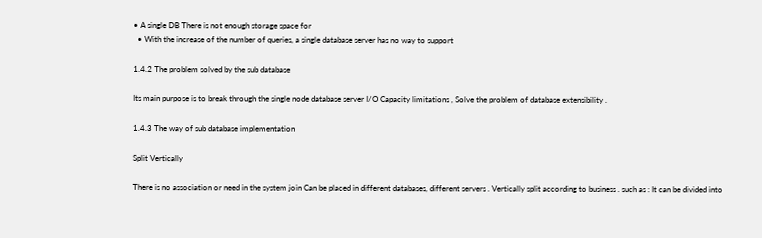• A single DB There is not enough storage space for
  • With the increase of the number of queries, a single database server has no way to support

1.4.2 The problem solved by the sub database

Its main purpose is to break through the single node database server I/O Capacity limitations , Solve the problem of database extensibility .

1.4.3 The way of sub database implementation

Split Vertically

There is no association or need in the system join Can be placed in different databases, different servers . Vertically split according to business . such as : It can be divided into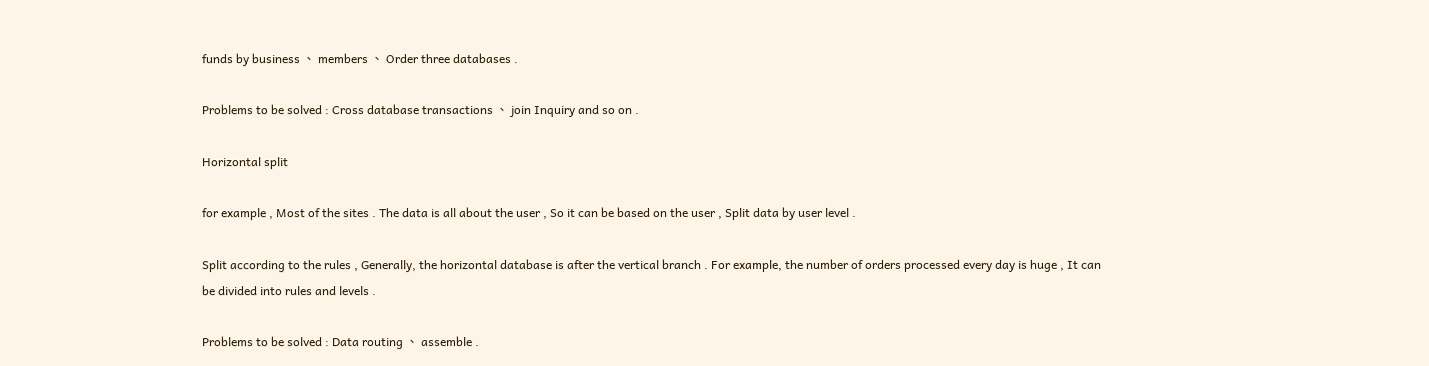funds by business 、 members 、 Order three databases .

Problems to be solved : Cross database transactions 、 join Inquiry and so on .

Horizontal split

for example , Most of the sites . The data is all about the user , So it can be based on the user , Split data by user level .

Split according to the rules , Generally, the horizontal database is after the vertical branch . For example, the number of orders processed every day is huge , It can be divided into rules and levels .

Problems to be solved : Data routing 、 assemble .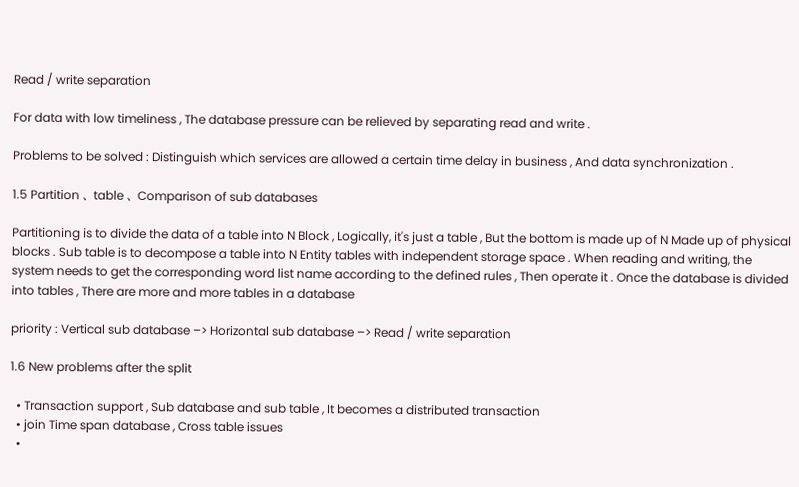Read / write separation

For data with low timeliness , The database pressure can be relieved by separating read and write .

Problems to be solved : Distinguish which services are allowed a certain time delay in business , And data synchronization .

1.5 Partition 、 table 、 Comparison of sub databases

Partitioning is to divide the data of a table into N Block , Logically, it's just a table , But the bottom is made up of N Made up of physical blocks . Sub table is to decompose a table into N Entity tables with independent storage space . When reading and writing, the system needs to get the corresponding word list name according to the defined rules , Then operate it . Once the database is divided into tables , There are more and more tables in a database

priority : Vertical sub database –> Horizontal sub database –> Read / write separation

1.6 New problems after the split

  • Transaction support , Sub database and sub table , It becomes a distributed transaction
  • join Time span database , Cross table issues
  •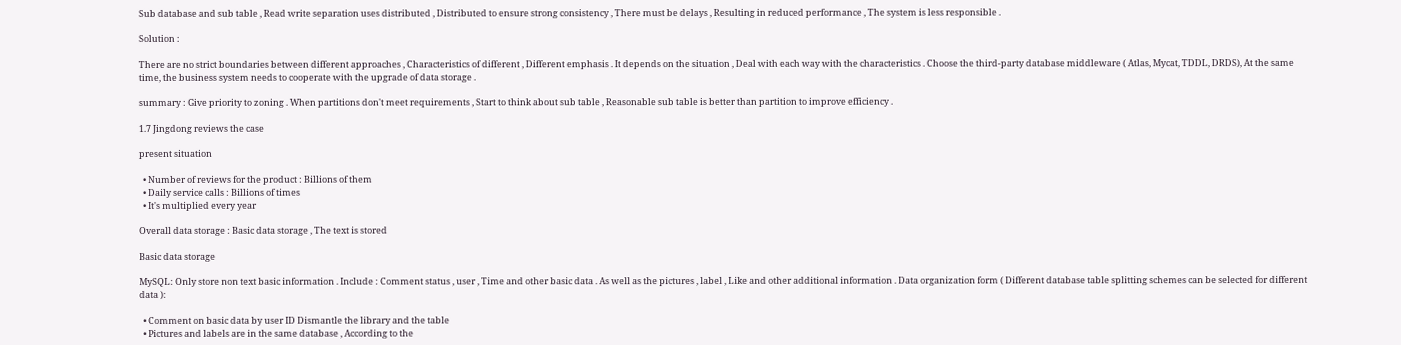Sub database and sub table , Read write separation uses distributed , Distributed to ensure strong consistency , There must be delays , Resulting in reduced performance , The system is less responsible .

Solution :

There are no strict boundaries between different approaches , Characteristics of different , Different emphasis . It depends on the situation , Deal with each way with the characteristics . Choose the third-party database middleware ( Atlas, Mycat, TDDL, DRDS), At the same time, the business system needs to cooperate with the upgrade of data storage .

summary : Give priority to zoning . When partitions don't meet requirements , Start to think about sub table , Reasonable sub table is better than partition to improve efficiency .

1.7 Jingdong reviews the case

present situation

  • Number of reviews for the product : Billions of them
  • Daily service calls : Billions of times
  • It's multiplied every year

Overall data storage : Basic data storage , The text is stored

Basic data storage

MySQL: Only store non text basic information . Include : Comment status , user , Time and other basic data . As well as the pictures , label , Like and other additional information . Data organization form ( Different database table splitting schemes can be selected for different data ):

  • Comment on basic data by user ID Dismantle the library and the table
  • Pictures and labels are in the same database , According to the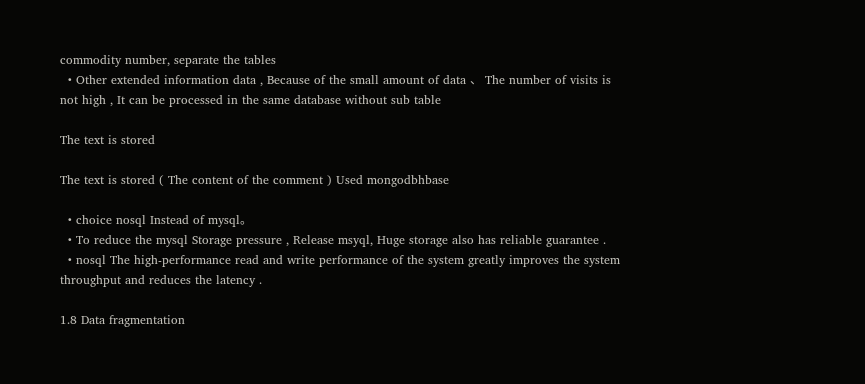commodity number, separate the tables
  • Other extended information data , Because of the small amount of data 、 The number of visits is not high , It can be processed in the same database without sub table

The text is stored

The text is stored ( The content of the comment ) Used mongodbhbase

  • choice nosql Instead of mysql。
  • To reduce the mysql Storage pressure , Release msyql, Huge storage also has reliable guarantee .
  • nosql The high-performance read and write performance of the system greatly improves the system throughput and reduces the latency .

1.8 Data fragmentation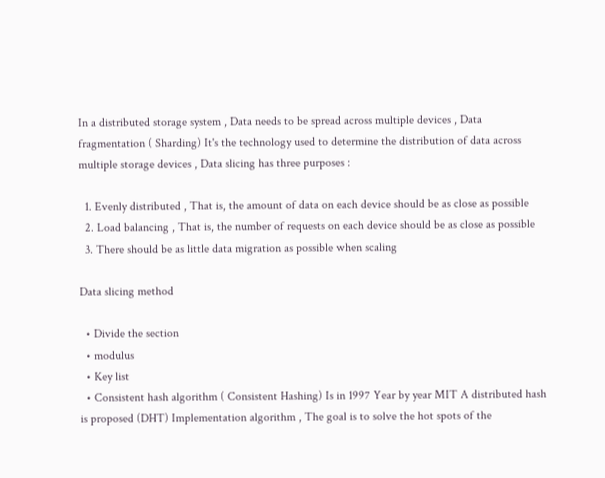In a distributed storage system , Data needs to be spread across multiple devices , Data fragmentation ( Sharding) It's the technology used to determine the distribution of data across multiple storage devices , Data slicing has three purposes :

  1. Evenly distributed , That is, the amount of data on each device should be as close as possible
  2. Load balancing , That is, the number of requests on each device should be as close as possible
  3. There should be as little data migration as possible when scaling

Data slicing method

  • Divide the section
  • modulus
  • Key list
  • Consistent hash algorithm ( Consistent Hashing) Is in 1997 Year by year MIT A distributed hash is proposed (DHT) Implementation algorithm , The goal is to solve the hot spots of the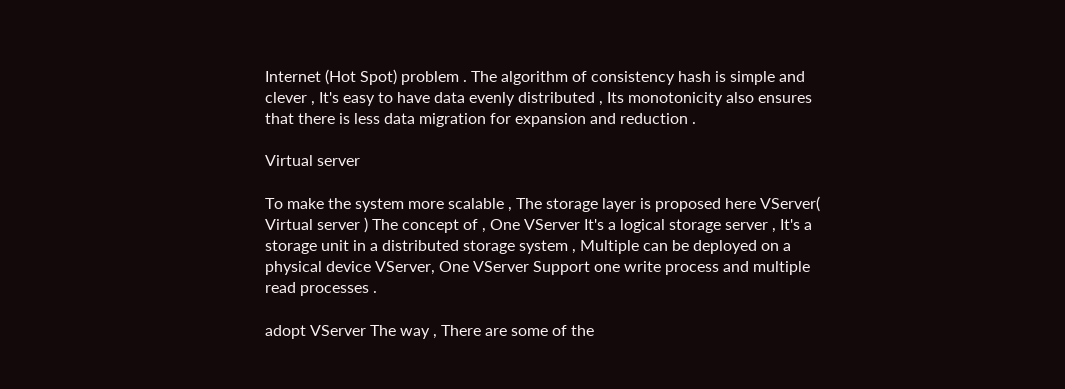Internet (Hot Spot) problem . The algorithm of consistency hash is simple and clever , It's easy to have data evenly distributed , Its monotonicity also ensures that there is less data migration for expansion and reduction .

Virtual server

To make the system more scalable , The storage layer is proposed here VServer( Virtual server ) The concept of , One VServer It's a logical storage server , It's a storage unit in a distributed storage system , Multiple can be deployed on a physical device VServer, One VServer Support one write process and multiple read processes .

adopt VServer The way , There are some of the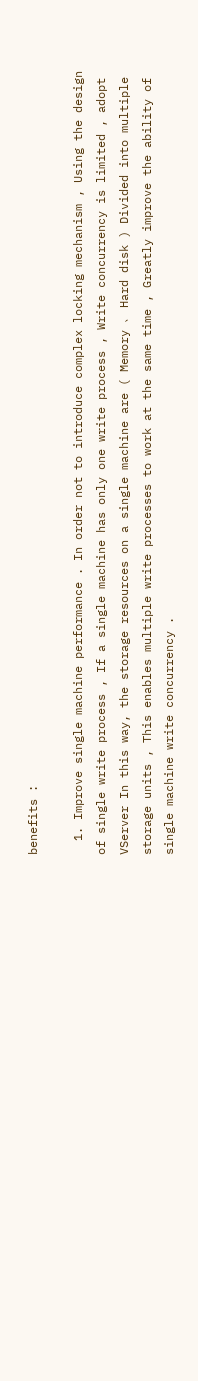benefits :

  1. Improve single machine performance . In order not to introduce complex locking mechanism , Using the design of single write process , If a single machine has only one write process , Write concurrency is limited , adopt VServer In this way, the storage resources on a single machine are ( Memory 、 Hard disk ) Divided into multiple storage units , This enables multiple write processes to work at the same time , Greatly improve the ability of single machine write concurrency .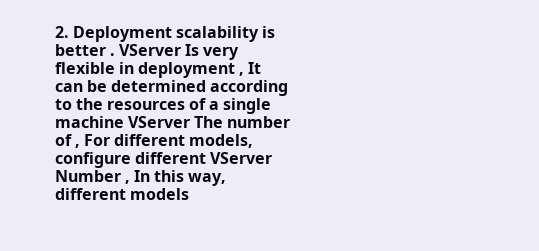2. Deployment scalability is better . VServer Is very flexible in deployment , It can be determined according to the resources of a single machine VServer The number of , For different models, configure different VServer Number , In this way, different models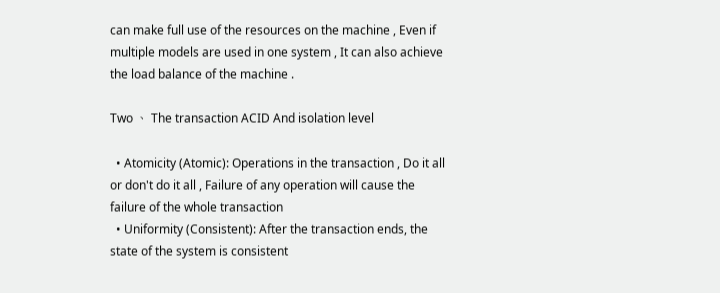can make full use of the resources on the machine , Even if multiple models are used in one system , It can also achieve the load balance of the machine .

Two 、 The transaction ACID And isolation level

  • Atomicity (Atomic): Operations in the transaction , Do it all or don't do it all , Failure of any operation will cause the failure of the whole transaction
  • Uniformity (Consistent): After the transaction ends, the state of the system is consistent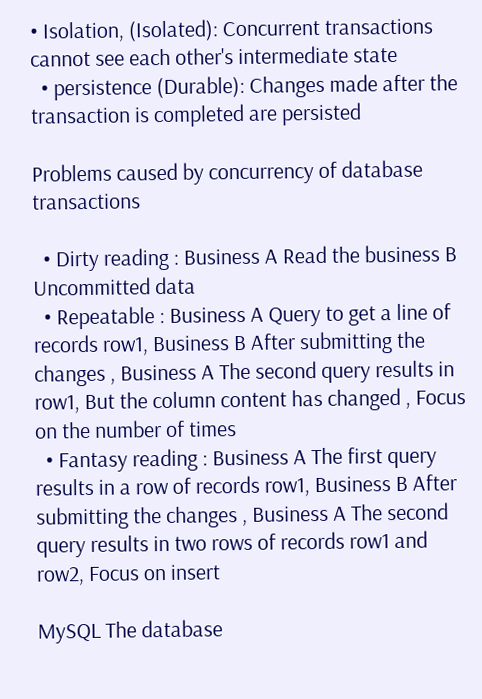• Isolation, (Isolated): Concurrent transactions cannot see each other's intermediate state
  • persistence (Durable): Changes made after the transaction is completed are persisted

Problems caused by concurrency of database transactions

  • Dirty reading : Business A Read the business B Uncommitted data
  • Repeatable : Business A Query to get a line of records row1, Business B After submitting the changes , Business A The second query results in row1, But the column content has changed , Focus on the number of times
  • Fantasy reading : Business A The first query results in a row of records row1, Business B After submitting the changes , Business A The second query results in two rows of records row1 and row2, Focus on insert

MySQL The database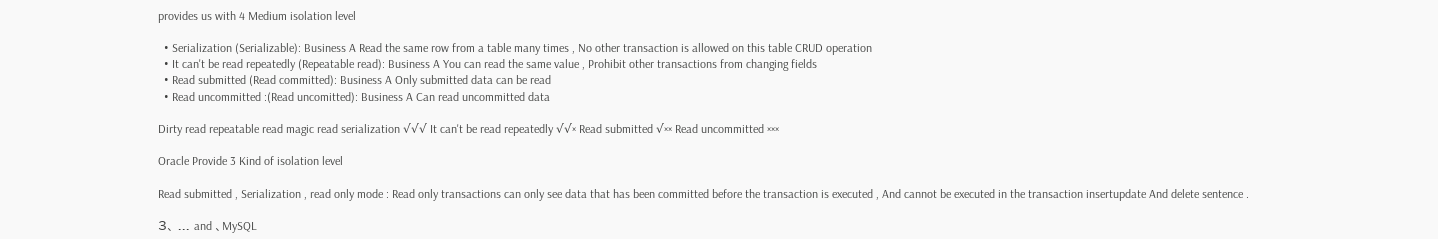provides us with 4 Medium isolation level

  • Serialization (Serializable): Business A Read the same row from a table many times , No other transaction is allowed on this table CRUD operation
  • It can't be read repeatedly (Repeatable read): Business A You can read the same value , Prohibit other transactions from changing fields
  • Read submitted (Read committed): Business A Only submitted data can be read
  • Read uncommitted :(Read uncomitted): Business A Can read uncommitted data

Dirty read repeatable read magic read serialization √√√ It can't be read repeatedly √√× Read submitted √×× Read uncommitted ×××

Oracle Provide 3 Kind of isolation level

Read submitted , Serialization , read only mode : Read only transactions can only see data that has been committed before the transaction is executed , And cannot be executed in the transaction insertupdate And delete sentence .

3、 ... and 、MySQL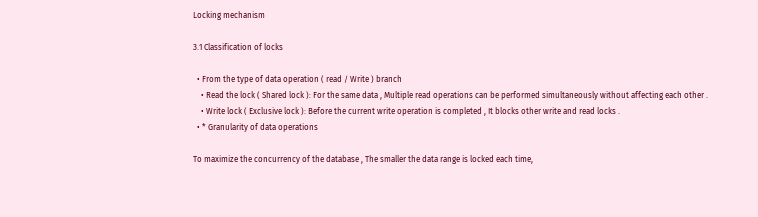Locking mechanism

3.1 Classification of locks

  • From the type of data operation ( read / Write ) branch
    • Read the lock ( Shared lock ): For the same data , Multiple read operations can be performed simultaneously without affecting each other .
    • Write lock ( Exclusive lock ): Before the current write operation is completed , It blocks other write and read locks .
  • * Granularity of data operations

To maximize the concurrency of the database , The smaller the data range is locked each time,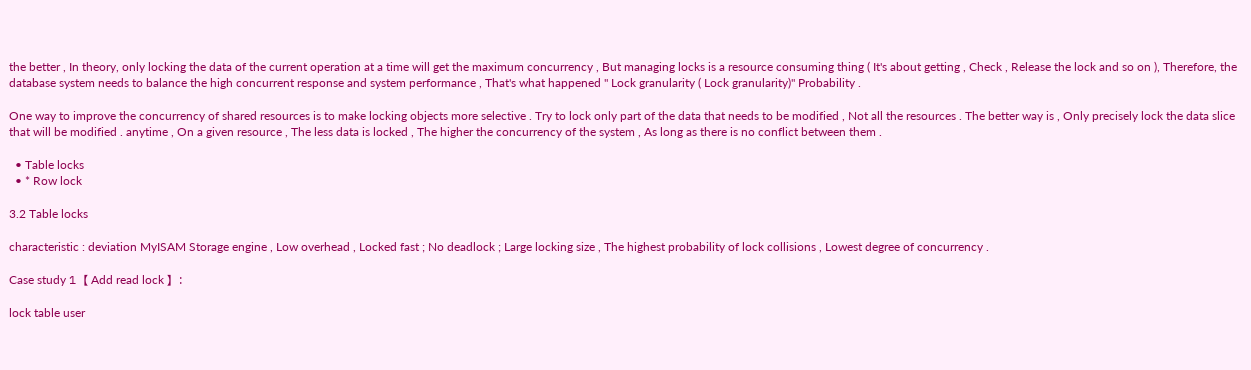the better , In theory, only locking the data of the current operation at a time will get the maximum concurrency , But managing locks is a resource consuming thing ( It's about getting , Check , Release the lock and so on ), Therefore, the database system needs to balance the high concurrent response and system performance , That's what happened " Lock granularity ( Lock granularity)" Probability .

One way to improve the concurrency of shared resources is to make locking objects more selective . Try to lock only part of the data that needs to be modified , Not all the resources . The better way is , Only precisely lock the data slice that will be modified . anytime , On a given resource , The less data is locked , The higher the concurrency of the system , As long as there is no conflict between them .

  • Table locks
  • * Row lock

3.2 Table locks

characteristic : deviation MyISAM Storage engine , Low overhead , Locked fast ; No deadlock ; Large locking size , The highest probability of lock collisions , Lowest degree of concurrency .

Case study 1【 Add read lock 】:

lock table user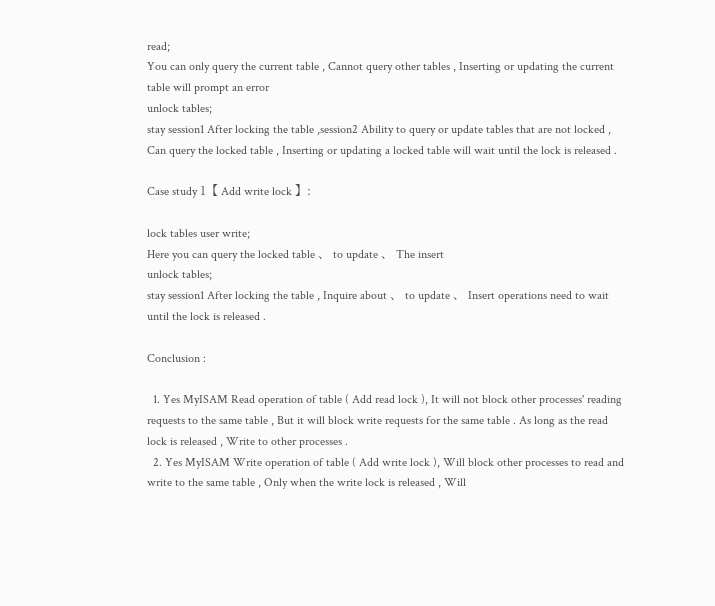read;
You can only query the current table , Cannot query other tables , Inserting or updating the current table will prompt an error
unlock tables;
stay session1 After locking the table ,session2 Ability to query or update tables that are not locked , Can query the locked table , Inserting or updating a locked table will wait until the lock is released .

Case study 1【 Add write lock 】:

lock tables user write;
Here you can query the locked table 、 to update 、 The insert
unlock tables;
stay session1 After locking the table , Inquire about 、 to update 、 Insert operations need to wait until the lock is released .

Conclusion :

  1. Yes MyISAM Read operation of table ( Add read lock ), It will not block other processes' reading requests to the same table , But it will block write requests for the same table . As long as the read lock is released , Write to other processes .
  2. Yes MyISAM Write operation of table ( Add write lock ), Will block other processes to read and write to the same table , Only when the write lock is released , Will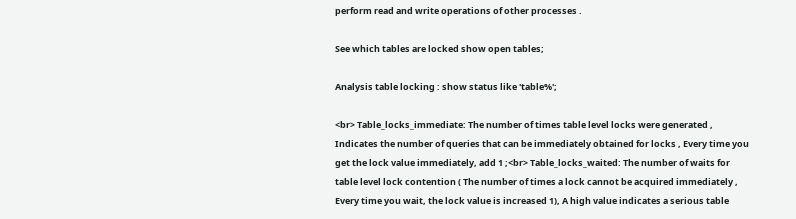perform read and write operations of other processes .

See which tables are locked show open tables;

Analysis table locking : show status like 'table%';

<br> Table_locks_immediate: The number of times table level locks were generated , Indicates the number of queries that can be immediately obtained for locks , Every time you get the lock value immediately, add 1 ;<br> Table_locks_waited: The number of waits for table level lock contention ( The number of times a lock cannot be acquired immediately , Every time you wait, the lock value is increased 1), A high value indicates a serious table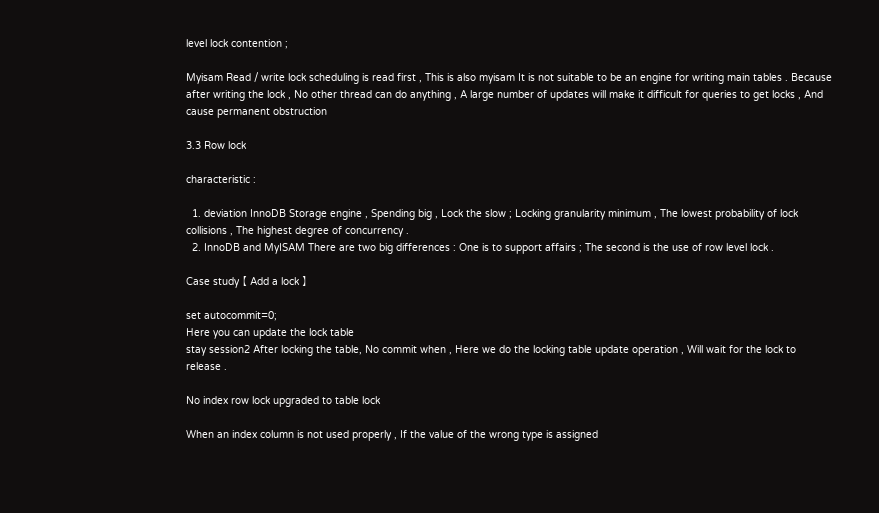level lock contention ;

Myisam Read / write lock scheduling is read first , This is also myisam It is not suitable to be an engine for writing main tables . Because after writing the lock , No other thread can do anything , A large number of updates will make it difficult for queries to get locks , And cause permanent obstruction

3.3 Row lock

characteristic :

  1. deviation InnoDB Storage engine , Spending big , Lock the slow ; Locking granularity minimum , The lowest probability of lock collisions , The highest degree of concurrency .
  2. InnoDB and MyISAM There are two big differences : One is to support affairs ; The second is the use of row level lock .

Case study 【 Add a lock 】

set autocommit=0;
Here you can update the lock table
stay session2 After locking the table, No commit when , Here we do the locking table update operation , Will wait for the lock to release .

No index row lock upgraded to table lock

When an index column is not used properly , If the value of the wrong type is assigned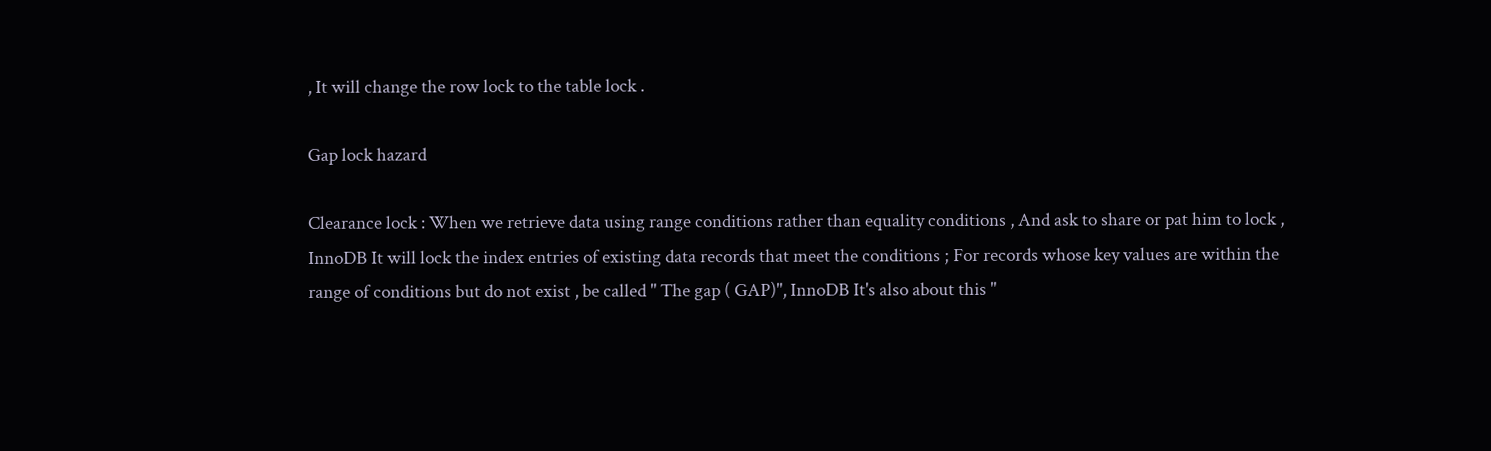, It will change the row lock to the table lock .

Gap lock hazard

Clearance lock : When we retrieve data using range conditions rather than equality conditions , And ask to share or pat him to lock , InnoDB It will lock the index entries of existing data records that meet the conditions ; For records whose key values are within the range of conditions but do not exist , be called " The gap ( GAP)", InnoDB It's also about this "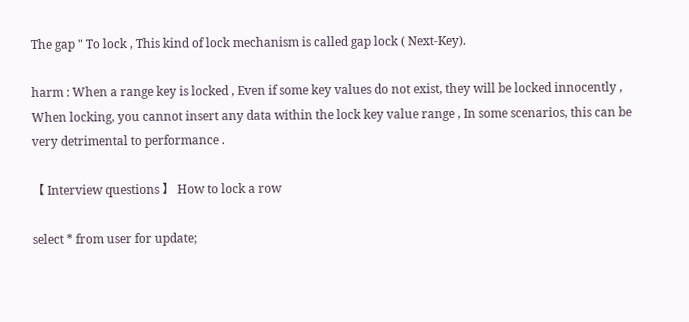The gap " To lock , This kind of lock mechanism is called gap lock ( Next-Key).

harm : When a range key is locked , Even if some key values do not exist, they will be locked innocently , When locking, you cannot insert any data within the lock key value range , In some scenarios, this can be very detrimental to performance .

【 Interview questions 】 How to lock a row

select * from user for update;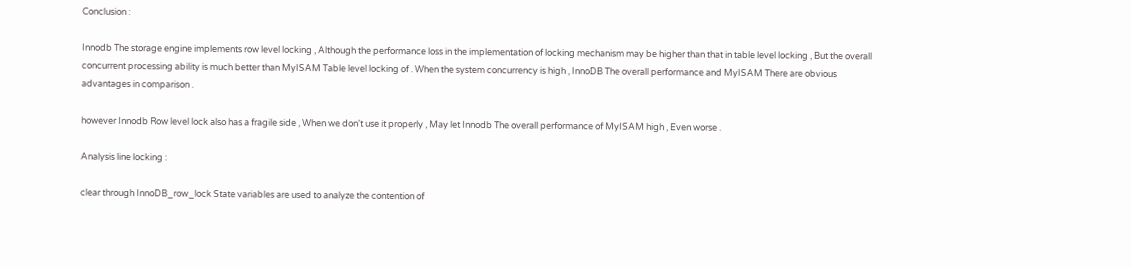Conclusion :

Innodb The storage engine implements row level locking , Although the performance loss in the implementation of locking mechanism may be higher than that in table level locking , But the overall concurrent processing ability is much better than MyISAM Table level locking of . When the system concurrency is high , InnoDB The overall performance and MyISAM There are obvious advantages in comparison .

however Innodb Row level lock also has a fragile side , When we don't use it properly , May let Innodb The overall performance of MyISAM high , Even worse .

Analysis line locking :

clear through InnoDB_row_lock State variables are used to analyze the contention of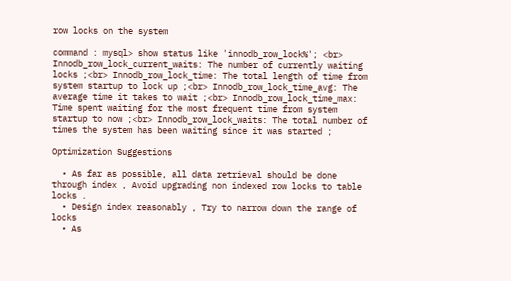row locks on the system

command : mysql> show status like 'innodb_row_lock%'; <br> Innodb_row_lock_current_waits: The number of currently waiting locks ;<br> Innodb_row_lock_time: The total length of time from system startup to lock up ;<br> Innodb_row_lock_time_avg: The average time it takes to wait ;<br> Innodb_row_lock_time_max: Time spent waiting for the most frequent time from system startup to now ;<br> Innodb_row_lock_waits: The total number of times the system has been waiting since it was started ;

Optimization Suggestions

  • As far as possible, all data retrieval should be done through index , Avoid upgrading non indexed row locks to table locks .
  • Design index reasonably , Try to narrow down the range of locks
  • As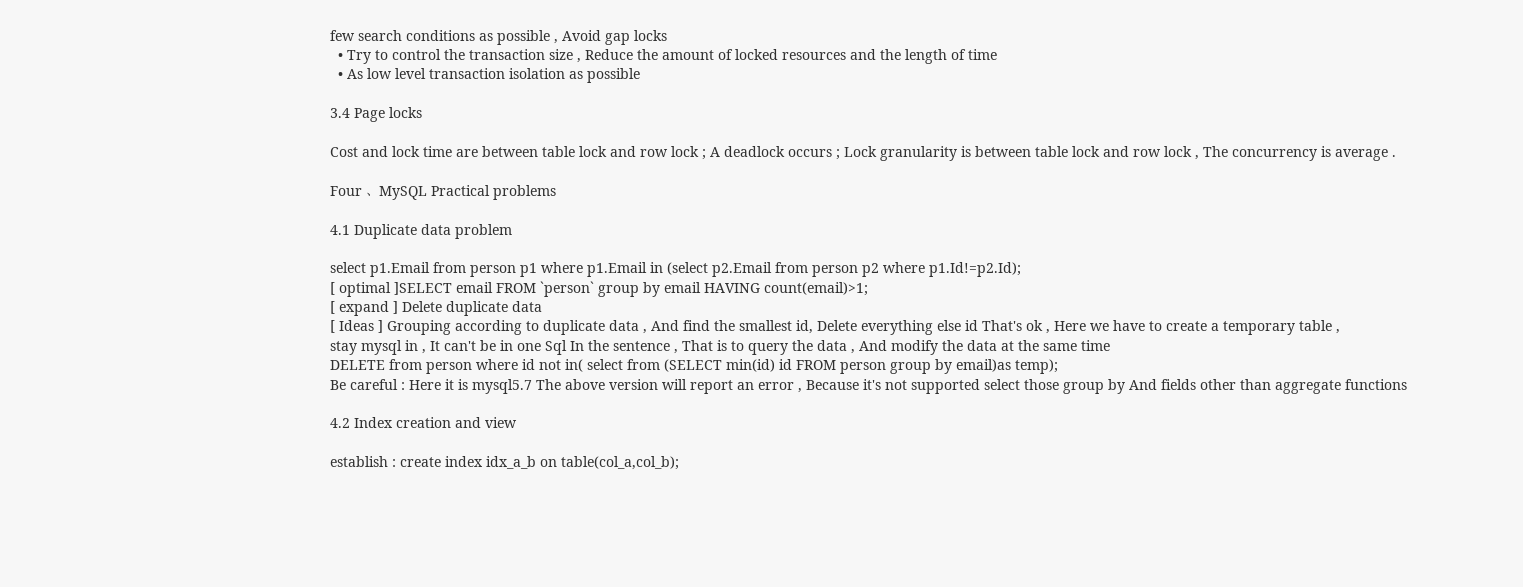few search conditions as possible , Avoid gap locks
  • Try to control the transaction size , Reduce the amount of locked resources and the length of time
  • As low level transaction isolation as possible

3.4 Page locks

Cost and lock time are between table lock and row lock ; A deadlock occurs ; Lock granularity is between table lock and row lock , The concurrency is average .

Four 、MySQL Practical problems

4.1 Duplicate data problem

select p1.Email from person p1 where p1.Email in (select p2.Email from person p2 where p1.Id!=p2.Id);
[ optimal ]SELECT email FROM `person` group by email HAVING count(email)>1;
[ expand ] Delete duplicate data
[ Ideas ] Grouping according to duplicate data , And find the smallest id, Delete everything else id That's ok , Here we have to create a temporary table ,
stay mysql in , It can't be in one Sql In the sentence , That is to query the data , And modify the data at the same time
DELETE from person where id not in( select from (SELECT min(id) id FROM person group by email)as temp);
Be careful : Here it is mysql5.7 The above version will report an error , Because it's not supported select those group by And fields other than aggregate functions

4.2 Index creation and view

establish : create index idx_a_b on table(col_a,col_b);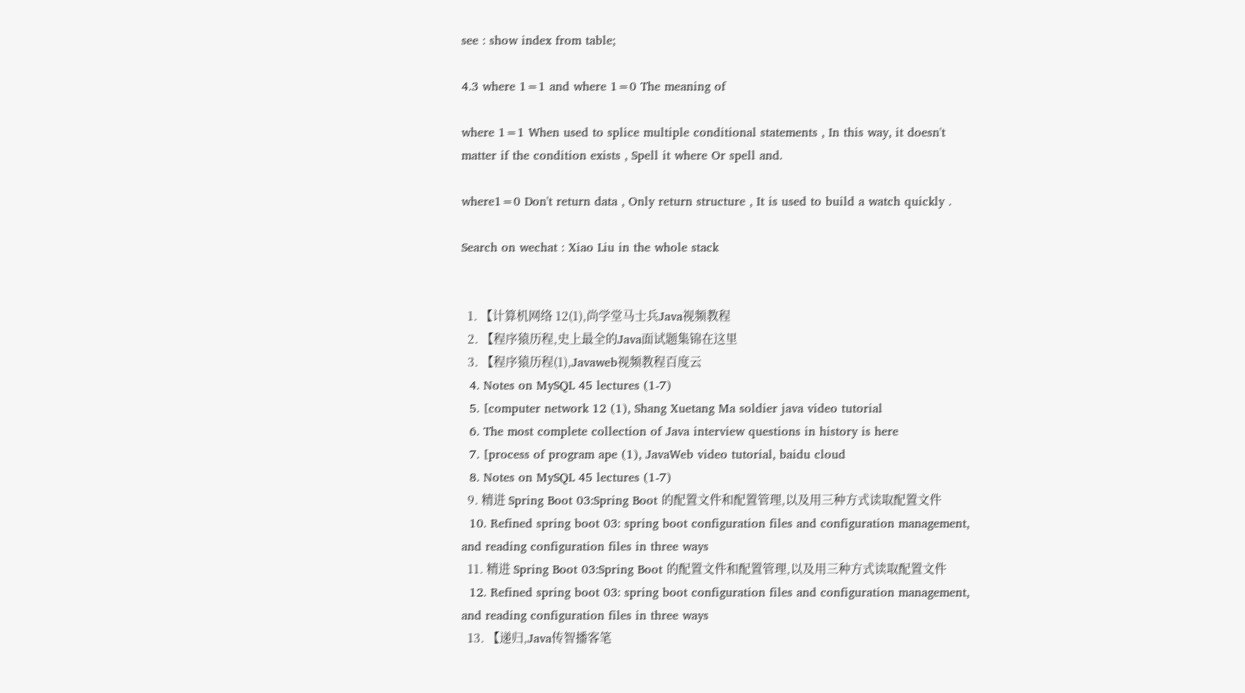see : show index from table;

4.3 where 1=1 and where 1=0 The meaning of

where 1=1 When used to splice multiple conditional statements , In this way, it doesn't matter if the condition exists , Spell it where Or spell and.

where1=0 Don't return data , Only return structure , It is used to build a watch quickly .

Search on wechat : Xiao Liu in the whole stack


  1. 【计算机网络 12(1),尚学堂马士兵Java视频教程
  2. 【程序猿历程,史上最全的Java面试题集锦在这里
  3. 【程序猿历程(1),Javaweb视频教程百度云
  4. Notes on MySQL 45 lectures (1-7)
  5. [computer network 12 (1), Shang Xuetang Ma soldier java video tutorial
  6. The most complete collection of Java interview questions in history is here
  7. [process of program ape (1), JavaWeb video tutorial, baidu cloud
  8. Notes on MySQL 45 lectures (1-7)
  9. 精进 Spring Boot 03:Spring Boot 的配置文件和配置管理,以及用三种方式读取配置文件
  10. Refined spring boot 03: spring boot configuration files and configuration management, and reading configuration files in three ways
  11. 精进 Spring Boot 03:Spring Boot 的配置文件和配置管理,以及用三种方式读取配置文件
  12. Refined spring boot 03: spring boot configuration files and configuration management, and reading configuration files in three ways
  13. 【递归,Java传智播客笔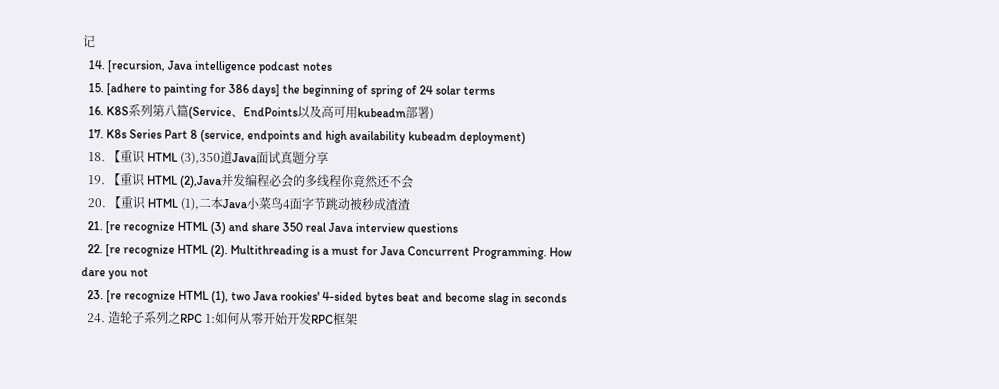记
  14. [recursion, Java intelligence podcast notes
  15. [adhere to painting for 386 days] the beginning of spring of 24 solar terms
  16. K8S系列第八篇(Service、EndPoints以及高可用kubeadm部署)
  17. K8s Series Part 8 (service, endpoints and high availability kubeadm deployment)
  18. 【重识 HTML (3),350道Java面试真题分享
  19. 【重识 HTML (2),Java并发编程必会的多线程你竟然还不会
  20. 【重识 HTML (1),二本Java小菜鸟4面字节跳动被秒成渣渣
  21. [re recognize HTML (3) and share 350 real Java interview questions
  22. [re recognize HTML (2). Multithreading is a must for Java Concurrent Programming. How dare you not
  23. [re recognize HTML (1), two Java rookies' 4-sided bytes beat and become slag in seconds
  24. 造轮子系列之RPC 1:如何从零开始开发RPC框架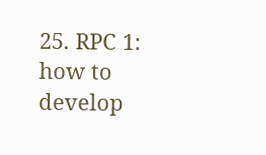25. RPC 1: how to develop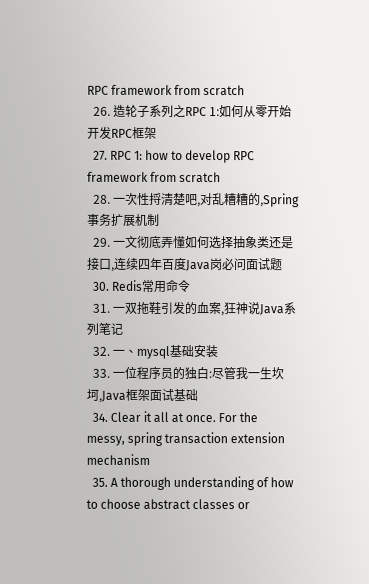RPC framework from scratch
  26. 造轮子系列之RPC 1:如何从零开始开发RPC框架
  27. RPC 1: how to develop RPC framework from scratch
  28. 一次性捋清楚吧,对乱糟糟的,Spring事务扩展机制
  29. 一文彻底弄懂如何选择抽象类还是接口,连续四年百度Java岗必问面试题
  30. Redis常用命令
  31. 一双拖鞋引发的血案,狂神说Java系列笔记
  32. 一、mysql基础安装
  33. 一位程序员的独白:尽管我一生坎坷,Java框架面试基础
  34. Clear it all at once. For the messy, spring transaction extension mechanism
  35. A thorough understanding of how to choose abstract classes or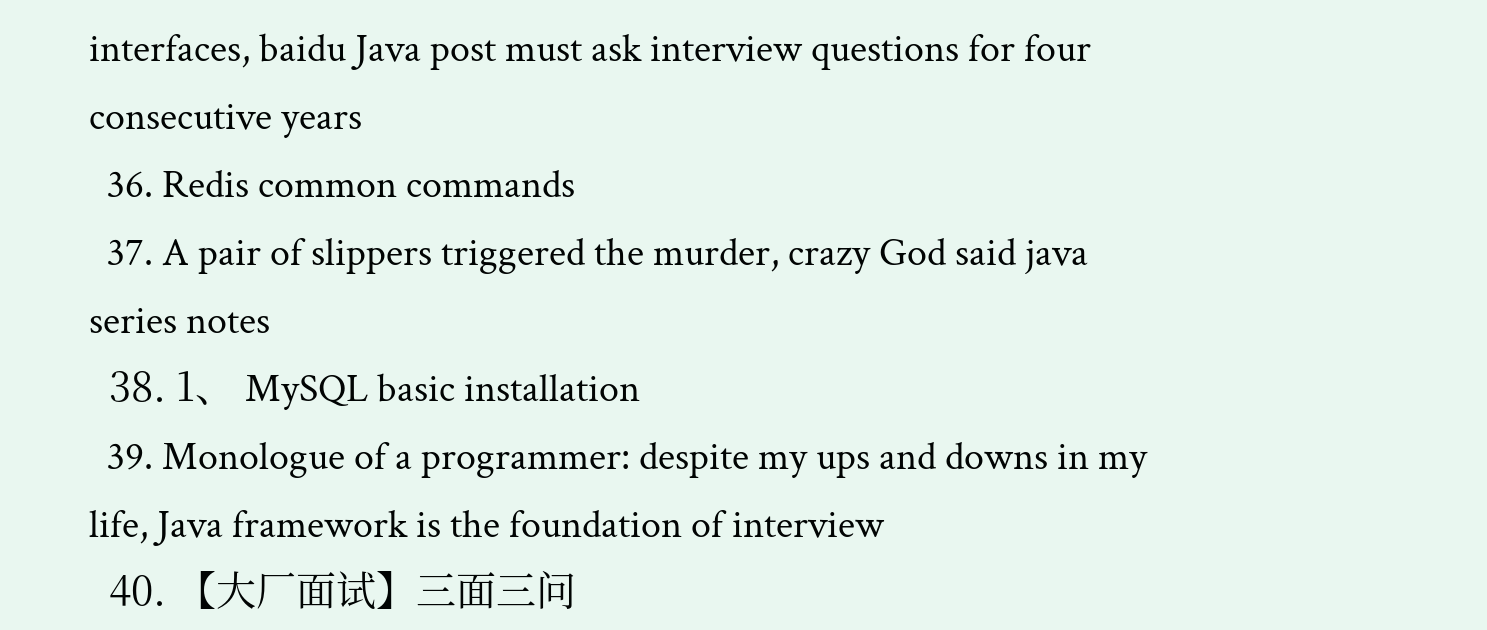interfaces, baidu Java post must ask interview questions for four consecutive years
  36. Redis common commands
  37. A pair of slippers triggered the murder, crazy God said java series notes
  38. 1、 MySQL basic installation
  39. Monologue of a programmer: despite my ups and downs in my life, Java framework is the foundation of interview
  40. 【大厂面试】三面三问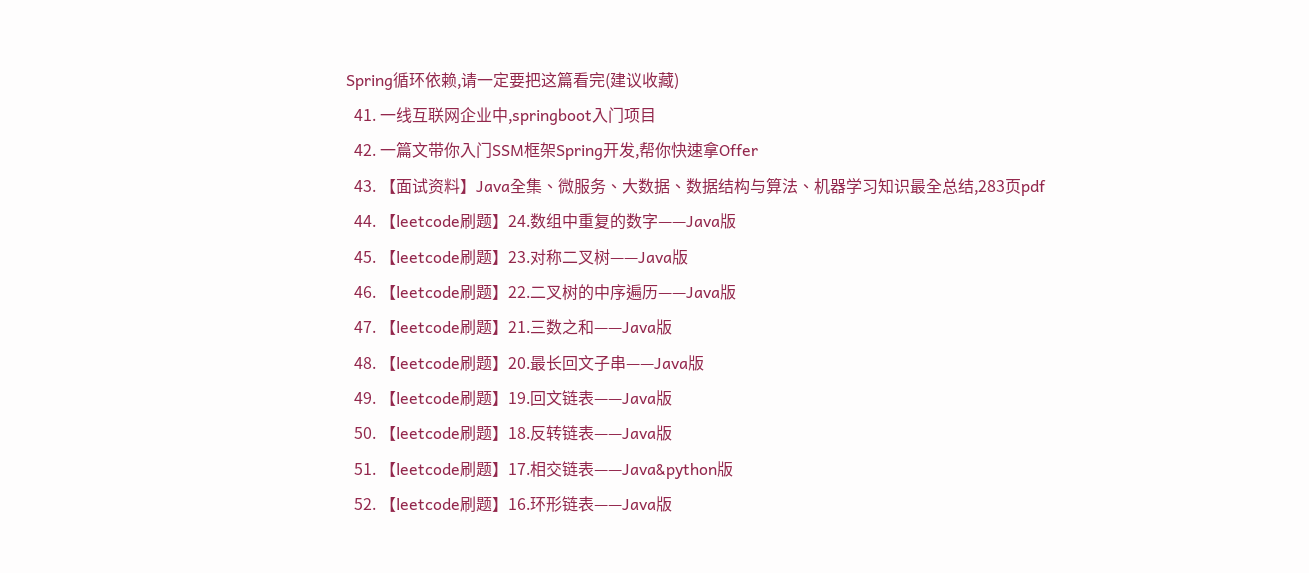Spring循环依赖,请一定要把这篇看完(建议收藏)
  41. 一线互联网企业中,springboot入门项目
  42. 一篇文带你入门SSM框架Spring开发,帮你快速拿Offer
  43. 【面试资料】Java全集、微服务、大数据、数据结构与算法、机器学习知识最全总结,283页pdf
  44. 【leetcode刷题】24.数组中重复的数字——Java版
  45. 【leetcode刷题】23.对称二叉树——Java版
  46. 【leetcode刷题】22.二叉树的中序遍历——Java版
  47. 【leetcode刷题】21.三数之和——Java版
  48. 【leetcode刷题】20.最长回文子串——Java版
  49. 【leetcode刷题】19.回文链表——Java版
  50. 【leetcode刷题】18.反转链表——Java版
  51. 【leetcode刷题】17.相交链表——Java&python版
  52. 【leetcode刷题】16.环形链表——Java版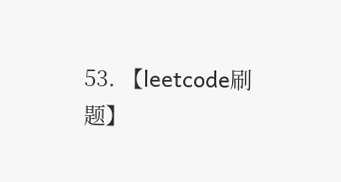53. 【leetcode刷题】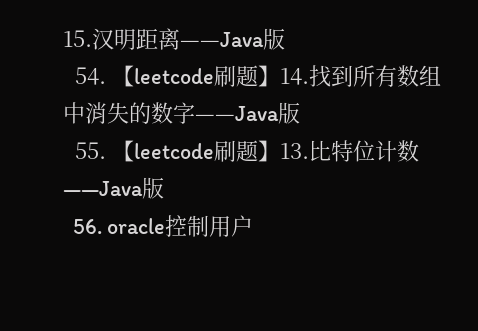15.汉明距离——Java版
  54. 【leetcode刷题】14.找到所有数组中消失的数字——Java版
  55. 【leetcode刷题】13.比特位计数——Java版
  56. oracle控制用户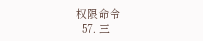权限命令
  57. 三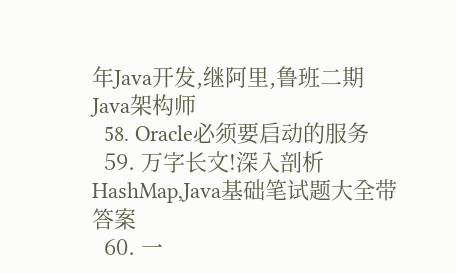年Java开发,继阿里,鲁班二期Java架构师
  58. Oracle必须要启动的服务
  59. 万字长文!深入剖析HashMap,Java基础笔试题大全带答案
  60. 一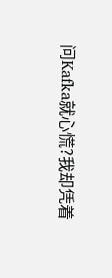问Kafka就心慌?我却凭着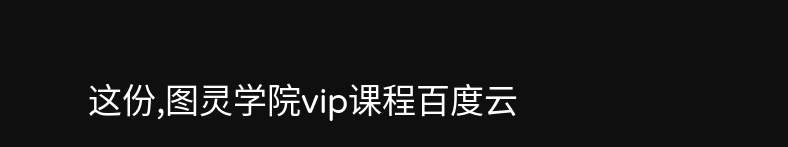这份,图灵学院vip课程百度云